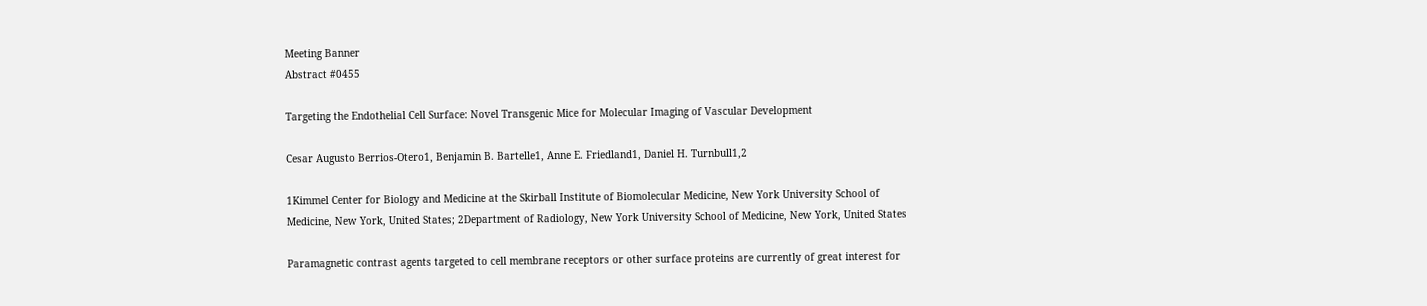Meeting Banner
Abstract #0455

Targeting the Endothelial Cell Surface: Novel Transgenic Mice for Molecular Imaging of Vascular Development

Cesar Augusto Berrios-Otero1, Benjamin B. Bartelle1, Anne E. Friedland1, Daniel H. Turnbull1,2

1Kimmel Center for Biology and Medicine at the Skirball Institute of Biomolecular Medicine, New York University School of Medicine, New York, United States; 2Department of Radiology, New York University School of Medicine, New York, United States

Paramagnetic contrast agents targeted to cell membrane receptors or other surface proteins are currently of great interest for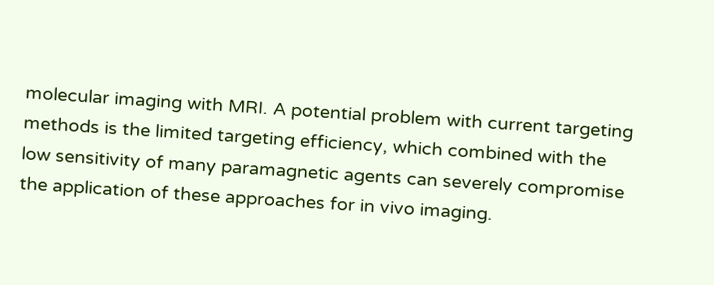molecular imaging with MRI. A potential problem with current targeting methods is the limited targeting efficiency, which combined with the low sensitivity of many paramagnetic agents can severely compromise the application of these approaches for in vivo imaging.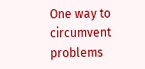One way to circumvent problems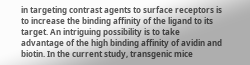in targeting contrast agents to surface receptors is to increase the binding affinity of the ligand to its target. An intriguing possibility is to take advantage of the high binding affinity of avidin and biotin. In the current study, transgenic mice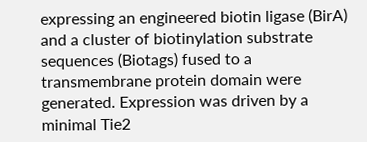expressing an engineered biotin ligase (BirA) and a cluster of biotinylation substrate sequences (Biotags) fused to a transmembrane protein domain were generated. Expression was driven by a minimal Tie2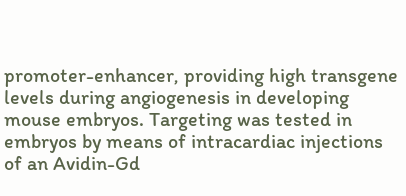promoter-enhancer, providing high transgene levels during angiogenesis in developing mouse embryos. Targeting was tested in embryos by means of intracardiac injections of an Avidin-Gd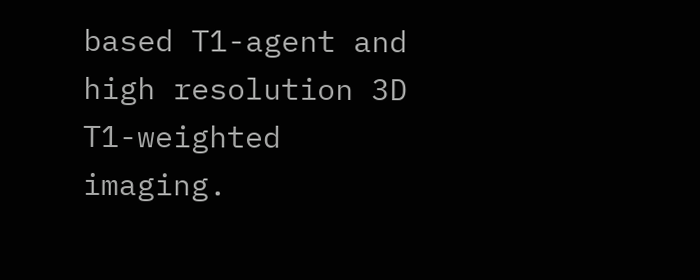based T1-agent and high resolution 3D T1-weighted imaging.